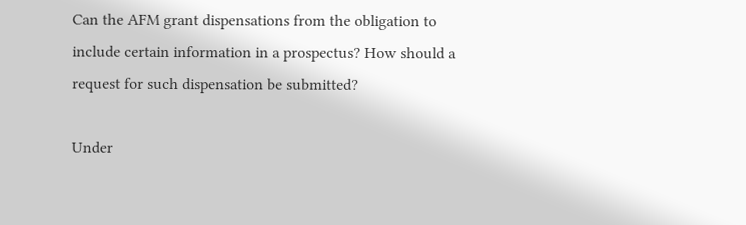Can the AFM grant dispensations from the obligation to include certain information in a prospectus? How should a request for such dispensation be submitted?

Under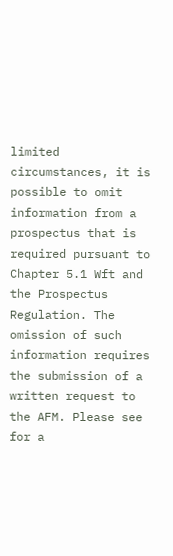limited circumstances, it is possible to omit information from a prospectus that is required pursuant to Chapter 5.1 Wft and the Prospectus Regulation. The omission of such information requires the submission of a written request to the AFM. Please see for a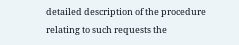detailed description of the procedure relating to such requests the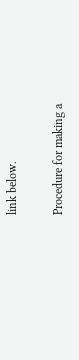link below.

Procedure for making a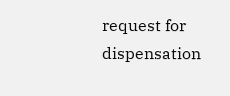request for dispensation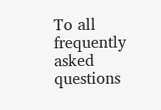To all frequently asked questions